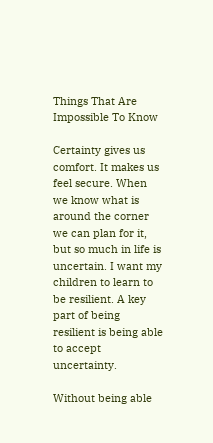Things That Are Impossible To Know

Certainty gives us comfort. It makes us feel secure. When we know what is around the corner we can plan for it, but so much in life is uncertain. I want my children to learn to be resilient. A key part of being resilient is being able to accept uncertainty.

Without being able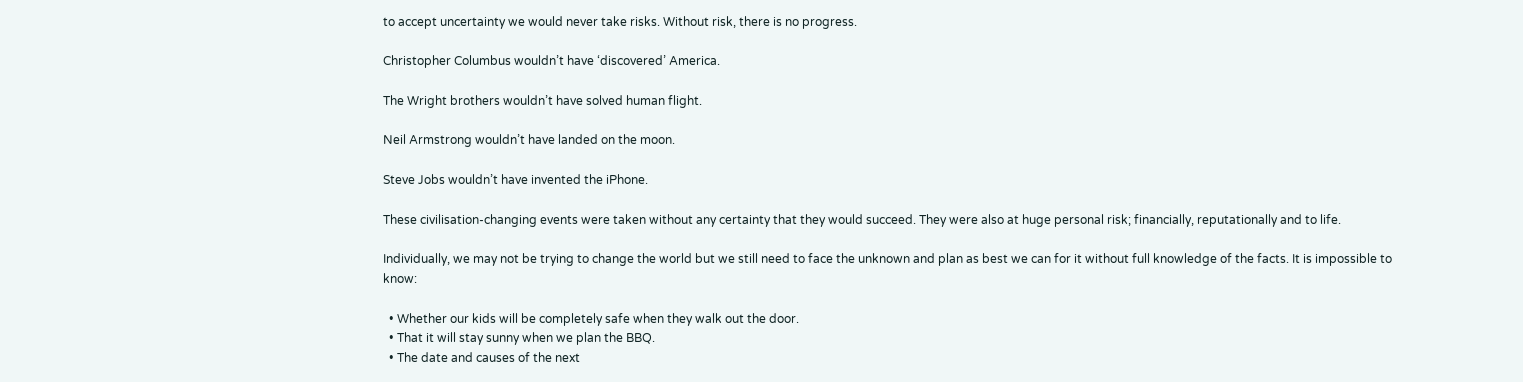to accept uncertainty we would never take risks. Without risk, there is no progress.

Christopher Columbus wouldn’t have ‘discovered’ America.

The Wright brothers wouldn’t have solved human flight.

Neil Armstrong wouldn’t have landed on the moon.

Steve Jobs wouldn’t have invented the iPhone.

These civilisation-changing events were taken without any certainty that they would succeed. They were also at huge personal risk; financially, reputationally and to life.

Individually, we may not be trying to change the world but we still need to face the unknown and plan as best we can for it without full knowledge of the facts. It is impossible to know:

  • Whether our kids will be completely safe when they walk out the door.
  • That it will stay sunny when we plan the BBQ.
  • The date and causes of the next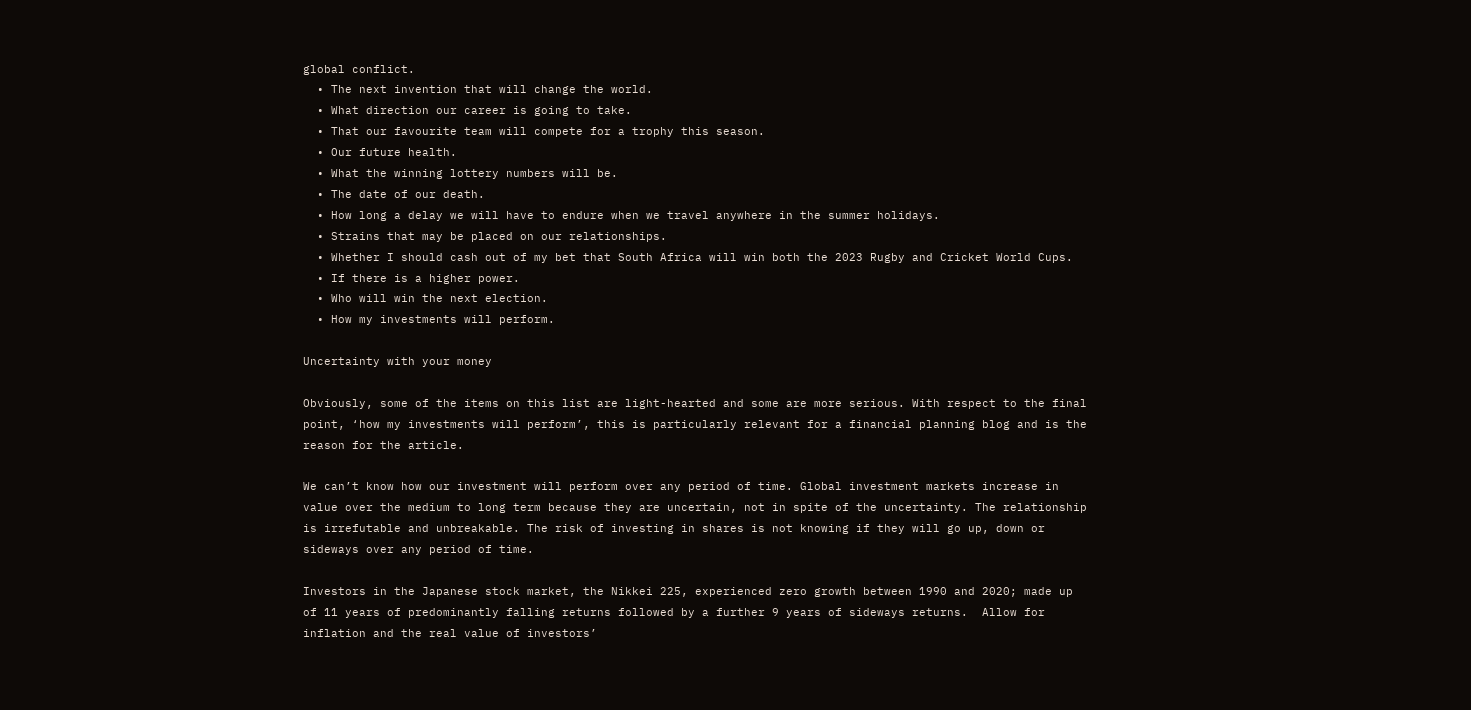global conflict.
  • The next invention that will change the world.
  • What direction our career is going to take.
  • That our favourite team will compete for a trophy this season.
  • Our future health.
  • What the winning lottery numbers will be.
  • The date of our death.
  • How long a delay we will have to endure when we travel anywhere in the summer holidays.
  • Strains that may be placed on our relationships.
  • Whether I should cash out of my bet that South Africa will win both the 2023 Rugby and Cricket World Cups.
  • If there is a higher power.
  • Who will win the next election.
  • How my investments will perform.

Uncertainty with your money

Obviously, some of the items on this list are light-hearted and some are more serious. With respect to the final point, ‘how my investments will perform’, this is particularly relevant for a financial planning blog and is the reason for the article.

We can’t know how our investment will perform over any period of time. Global investment markets increase in value over the medium to long term because they are uncertain, not in spite of the uncertainty. The relationship is irrefutable and unbreakable. The risk of investing in shares is not knowing if they will go up, down or sideways over any period of time.

Investors in the Japanese stock market, the Nikkei 225, experienced zero growth between 1990 and 2020; made up of 11 years of predominantly falling returns followed by a further 9 years of sideways returns.  Allow for inflation and the real value of investors’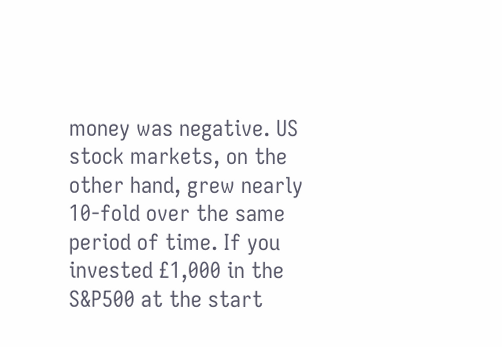money was negative. US stock markets, on the other hand, grew nearly 10-fold over the same period of time. If you invested £1,000 in the S&P500 at the start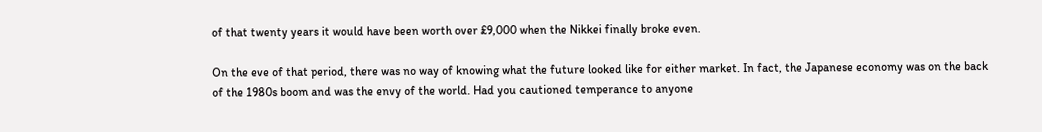of that twenty years it would have been worth over £9,000 when the Nikkei finally broke even.

On the eve of that period, there was no way of knowing what the future looked like for either market. In fact, the Japanese economy was on the back of the 1980s boom and was the envy of the world. Had you cautioned temperance to anyone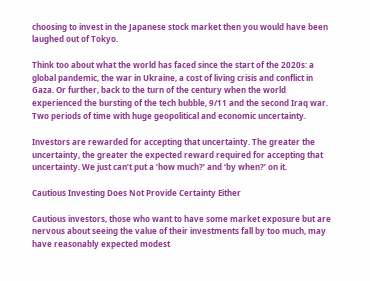choosing to invest in the Japanese stock market then you would have been laughed out of Tokyo.

Think too about what the world has faced since the start of the 2020s: a global pandemic, the war in Ukraine, a cost of living crisis and conflict in Gaza. Or further, back to the turn of the century when the world experienced the bursting of the tech bubble, 9/11 and the second Iraq war. Two periods of time with huge geopolitical and economic uncertainty.

Investors are rewarded for accepting that uncertainty. The greater the uncertainty, the greater the expected reward required for accepting that uncertainty. We just can’t put a ‘how much?’ and ‘by when?’ on it.

Cautious Investing Does Not Provide Certainty Either

Cautious investors, those who want to have some market exposure but are nervous about seeing the value of their investments fall by too much, may have reasonably expected modest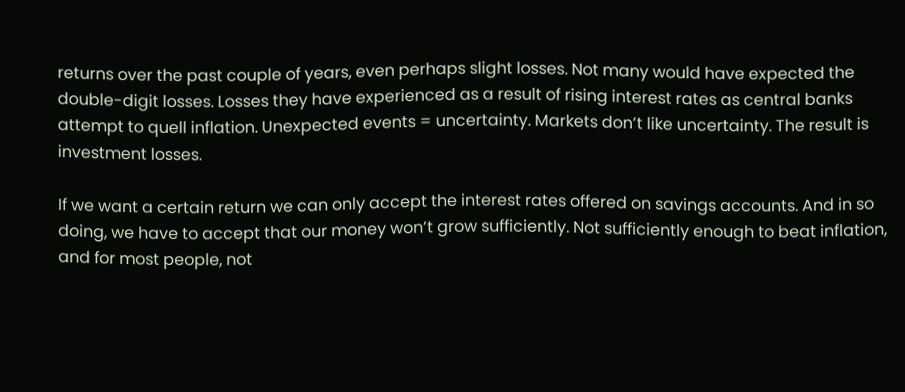returns over the past couple of years, even perhaps slight losses. Not many would have expected the double-digit losses. Losses they have experienced as a result of rising interest rates as central banks attempt to quell inflation. Unexpected events = uncertainty. Markets don’t like uncertainty. The result is investment losses.

If we want a certain return we can only accept the interest rates offered on savings accounts. And in so doing, we have to accept that our money won’t grow sufficiently. Not sufficiently enough to beat inflation, and for most people, not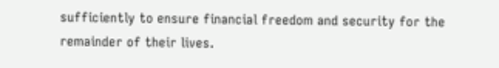sufficiently to ensure financial freedom and security for the remainder of their lives.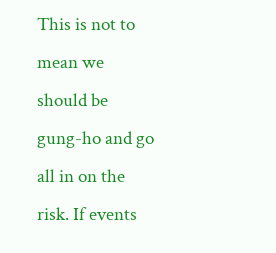This is not to mean we should be gung-ho and go all in on the risk. If events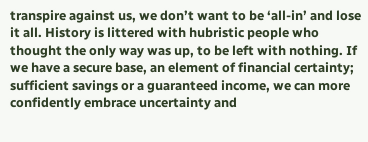transpire against us, we don’t want to be ‘all-in’ and lose it all. History is littered with hubristic people who thought the only way was up, to be left with nothing. If we have a secure base, an element of financial certainty; sufficient savings or a guaranteed income, we can more confidently embrace uncertainty and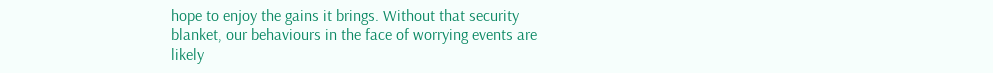hope to enjoy the gains it brings. Without that security blanket, our behaviours in the face of worrying events are likely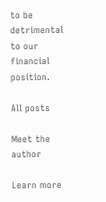to be detrimental to our financial position.

All posts

Meet the author

Learn more